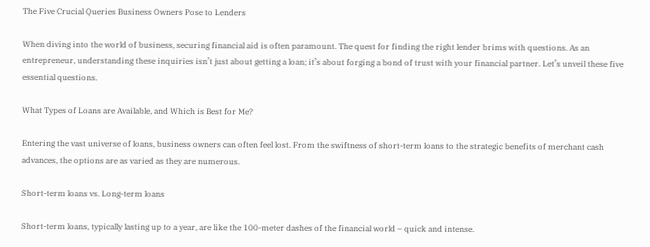The Five Crucial Queries Business Owners Pose to Lenders

When diving into the world of business, securing financial aid is often paramount. The quest for finding the right lender brims with questions. As an entrepreneur, understanding these inquiries isn’t just about getting a loan; it’s about forging a bond of trust with your financial partner. Let’s unveil these five essential questions.

What Types of Loans are Available, and Which is Best for Me?

Entering the vast universe of loans, business owners can often feel lost. From the swiftness of short-term loans to the strategic benefits of merchant cash advances, the options are as varied as they are numerous.

Short-term loans vs. Long-term loans

Short-term loans, typically lasting up to a year, are like the 100-meter dashes of the financial world – quick and intense.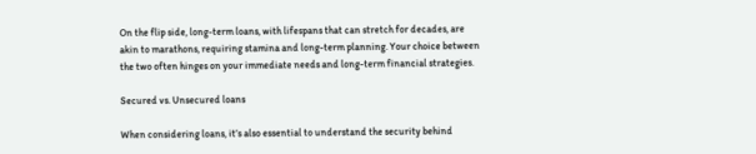On the flip side, long-term loans, with lifespans that can stretch for decades, are akin to marathons, requiring stamina and long-term planning. Your choice between the two often hinges on your immediate needs and long-term financial strategies.

Secured vs. Unsecured loans

When considering loans, it’s also essential to understand the security behind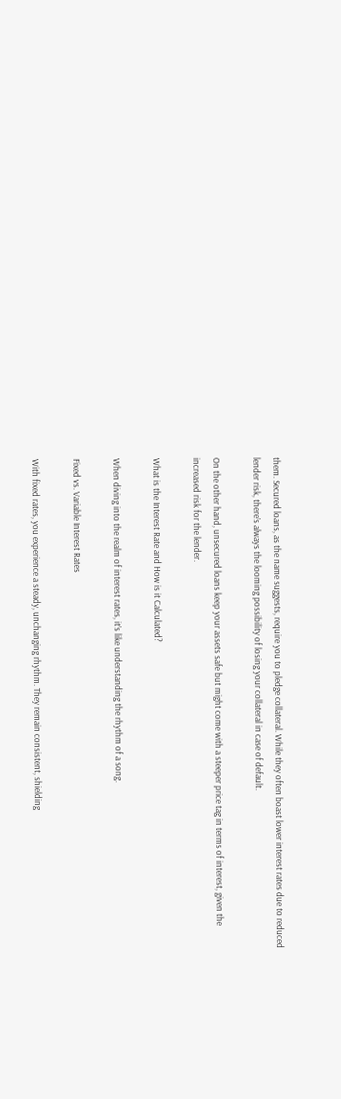them. Secured loans, as the name suggests, require you to pledge collateral. While they often boast lower interest rates due to reduced lender risk, there’s always the looming possibility of losing your collateral in case of default.

On the other hand, unsecured loans keep your assets safe but might come with a steeper price tag in terms of interest, given the increased risk for the lender.

What is the Interest Rate and How is it Calculated?

When diving into the realm of interest rates, it’s like understanding the rhythm of a song.

Fixed vs. Variable Interest Rates

With fixed rates, you experience a steady, unchanging rhythm. They remain consistent, shielding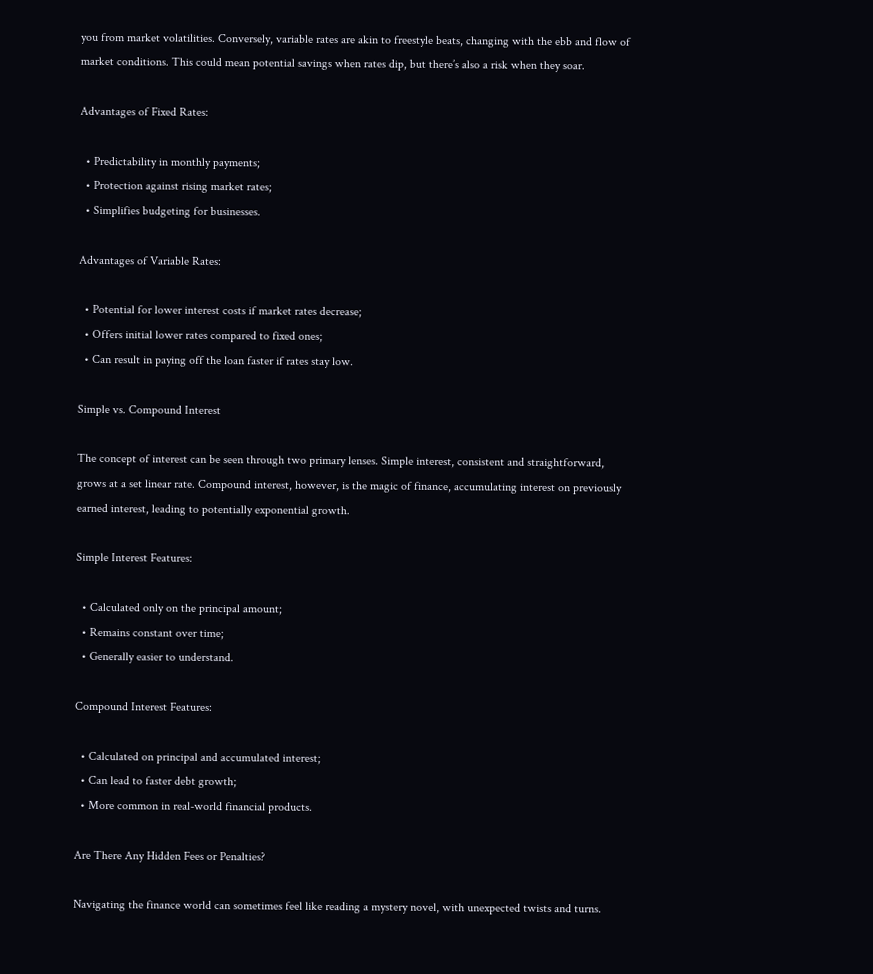you from market volatilities. Conversely, variable rates are akin to freestyle beats, changing with the ebb and flow of market conditions. This could mean potential savings when rates dip, but there’s also a risk when they soar.

Advantages of Fixed Rates:

  • Predictability in monthly payments;
  • Protection against rising market rates;
  • Simplifies budgeting for businesses.

Advantages of Variable Rates:

  • Potential for lower interest costs if market rates decrease;
  • Offers initial lower rates compared to fixed ones;
  • Can result in paying off the loan faster if rates stay low.

Simple vs. Compound Interest

The concept of interest can be seen through two primary lenses. Simple interest, consistent and straightforward, grows at a set linear rate. Compound interest, however, is the magic of finance, accumulating interest on previously earned interest, leading to potentially exponential growth.

Simple Interest Features:

  • Calculated only on the principal amount;
  • Remains constant over time;
  • Generally easier to understand.

Compound Interest Features:

  • Calculated on principal and accumulated interest;
  • Can lead to faster debt growth;
  • More common in real-world financial products.

Are There Any Hidden Fees or Penalties?

Navigating the finance world can sometimes feel like reading a mystery novel, with unexpected twists and turns.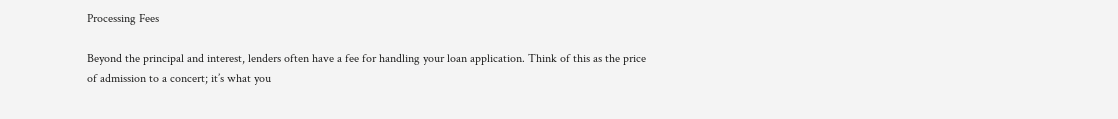Processing Fees

Beyond the principal and interest, lenders often have a fee for handling your loan application. Think of this as the price of admission to a concert; it’s what you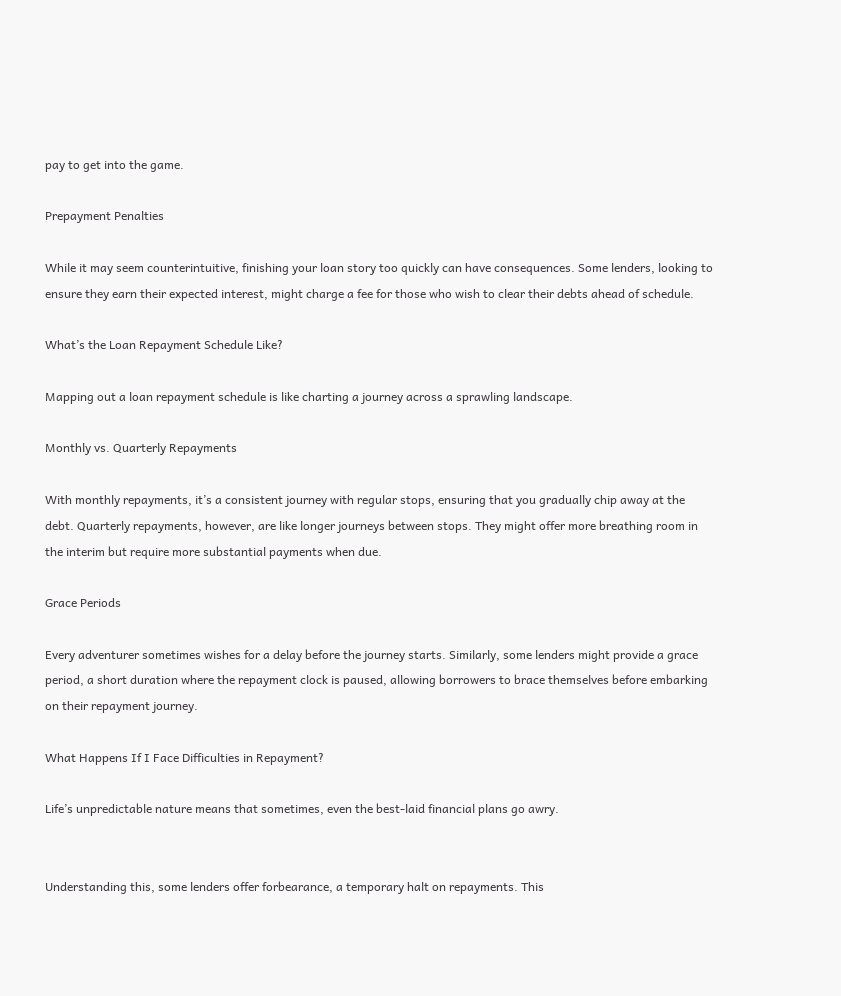pay to get into the game.

Prepayment Penalties

While it may seem counterintuitive, finishing your loan story too quickly can have consequences. Some lenders, looking to ensure they earn their expected interest, might charge a fee for those who wish to clear their debts ahead of schedule.

What’s the Loan Repayment Schedule Like?

Mapping out a loan repayment schedule is like charting a journey across a sprawling landscape.

Monthly vs. Quarterly Repayments

With monthly repayments, it’s a consistent journey with regular stops, ensuring that you gradually chip away at the debt. Quarterly repayments, however, are like longer journeys between stops. They might offer more breathing room in the interim but require more substantial payments when due.

Grace Periods

Every adventurer sometimes wishes for a delay before the journey starts. Similarly, some lenders might provide a grace period, a short duration where the repayment clock is paused, allowing borrowers to brace themselves before embarking on their repayment journey.

What Happens If I Face Difficulties in Repayment?

Life’s unpredictable nature means that sometimes, even the best-laid financial plans go awry.


Understanding this, some lenders offer forbearance, a temporary halt on repayments. This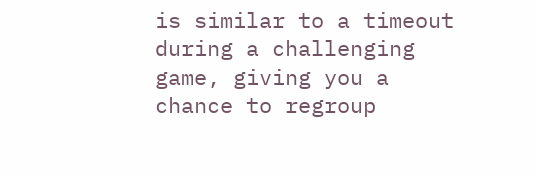is similar to a timeout during a challenging game, giving you a chance to regroup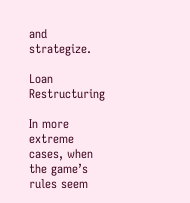and strategize.

Loan Restructuring

In more extreme cases, when the game’s rules seem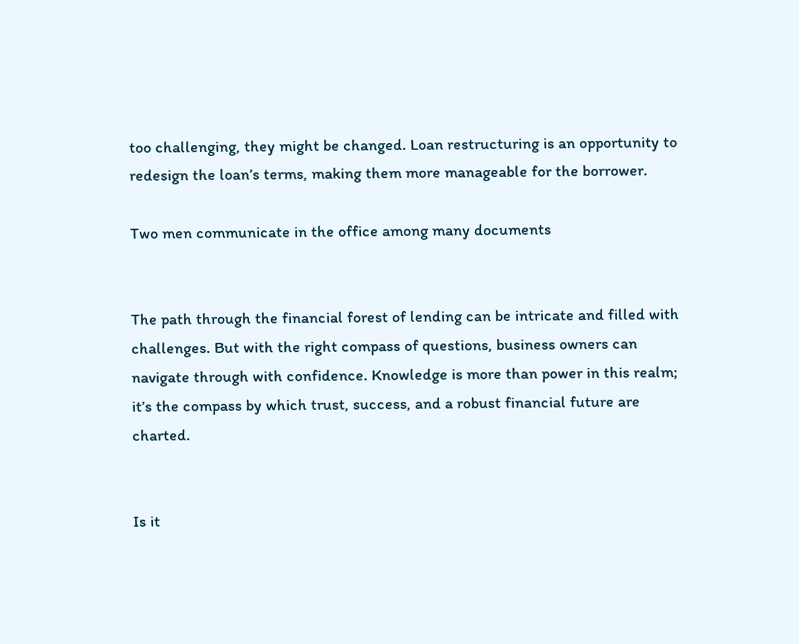too challenging, they might be changed. Loan restructuring is an opportunity to redesign the loan’s terms, making them more manageable for the borrower.

Two men communicate in the office among many documents


The path through the financial forest of lending can be intricate and filled with challenges. But with the right compass of questions, business owners can navigate through with confidence. Knowledge is more than power in this realm; it’s the compass by which trust, success, and a robust financial future are charted.


Is it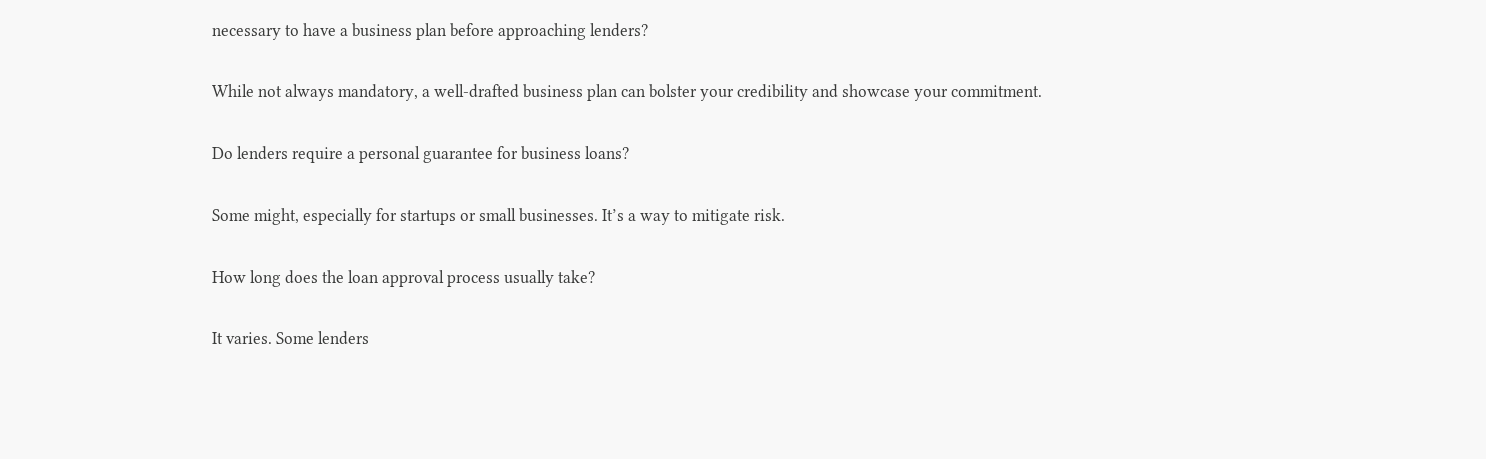necessary to have a business plan before approaching lenders?

While not always mandatory, a well-drafted business plan can bolster your credibility and showcase your commitment.

Do lenders require a personal guarantee for business loans?

Some might, especially for startups or small businesses. It’s a way to mitigate risk.

How long does the loan approval process usually take?

It varies. Some lenders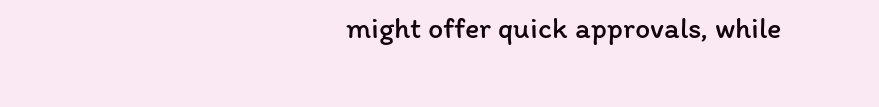might offer quick approvals, while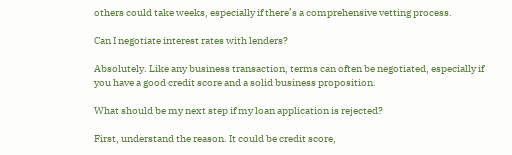others could take weeks, especially if there’s a comprehensive vetting process.

Can I negotiate interest rates with lenders?

Absolutely. Like any business transaction, terms can often be negotiated, especially if you have a good credit score and a solid business proposition.

What should be my next step if my loan application is rejected?

First, understand the reason. It could be credit score,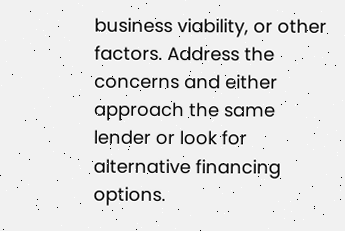business viability, or other factors. Address the concerns and either approach the same lender or look for alternative financing options.